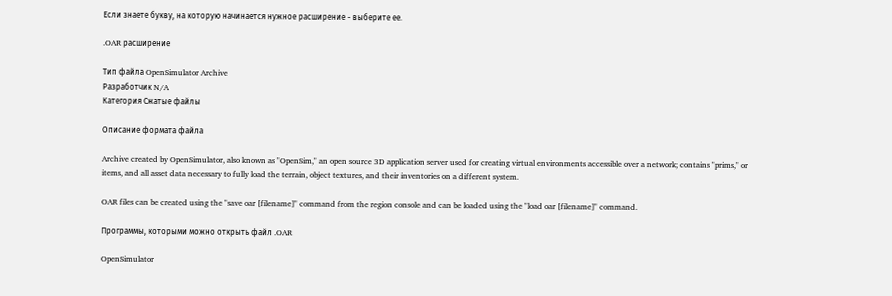Если знаете букву, на которую начинается нужное расширение - выберите ее.

.OAR расширение

Тип файла OpenSimulator Archive
Разработчик N/A
Категория Сжатые файлы

Описание формата файла

Archive created by OpenSimulator, also known as "OpenSim," an open source 3D application server used for creating virtual environments accessible over a network; contains "prims," or items, and all asset data necessary to fully load the terrain, object textures, and their inventories on a different system.

OAR files can be created using the "save oar [filename]" command from the region console and can be loaded using the "load oar [filename]" command.

Программы, которыми можно открыть файл .OAR

OpenSimulator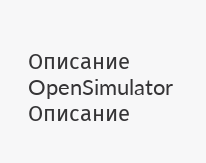Описание
OpenSimulator Описание